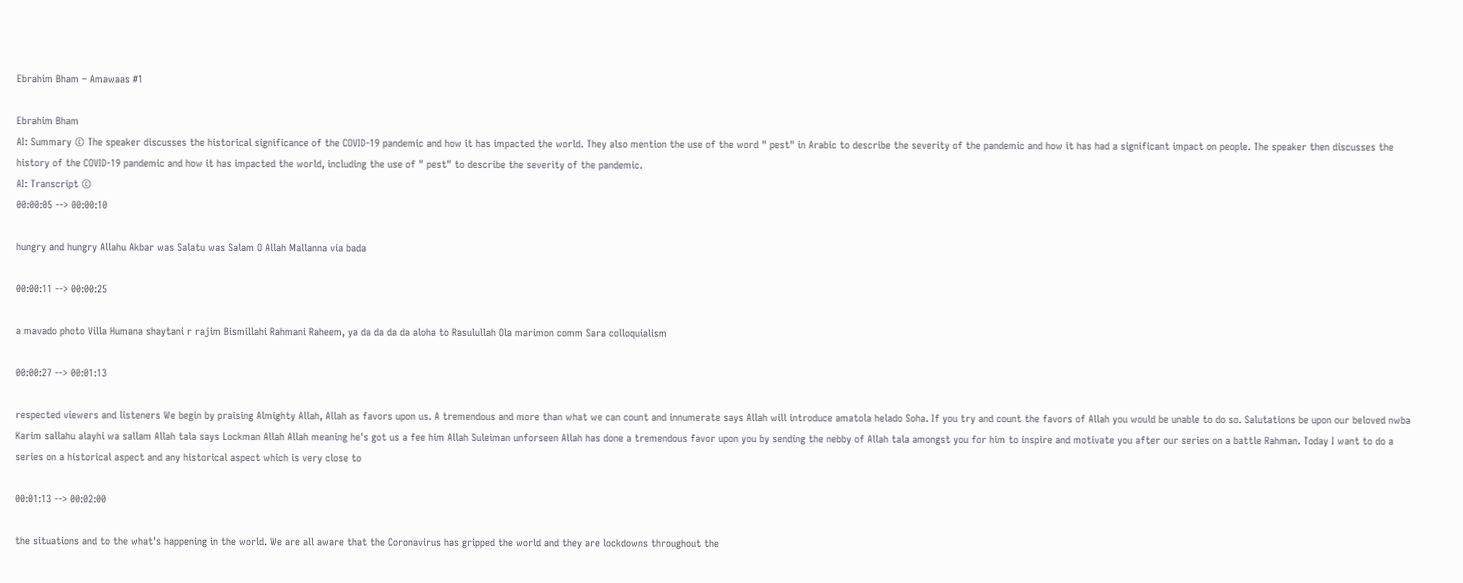Ebrahim Bham – Amawaas #1

Ebrahim Bham
AI: Summary © The speaker discusses the historical significance of the COVID-19 pandemic and how it has impacted the world. They also mention the use of the word " pest" in Arabic to describe the severity of the pandemic and how it has had a significant impact on people. The speaker then discusses the history of the COVID-19 pandemic and how it has impacted the world, including the use of " pest" to describe the severity of the pandemic.
AI: Transcript ©
00:00:05 --> 00:00:10

hungry and hungry Allahu Akbar was Salatu was Salam O Allah Mallanna via bada

00:00:11 --> 00:00:25

a mavado photo Villa Humana shaytani r rajim Bismillahi Rahmani Raheem, ya da da da da aloha to Rasulullah Ola marimon comm Sara colloquialism

00:00:27 --> 00:01:13

respected viewers and listeners We begin by praising Almighty Allah, Allah as favors upon us. A tremendous and more than what we can count and innumerate says Allah will introduce amatola helado Soha. If you try and count the favors of Allah you would be unable to do so. Salutations be upon our beloved nwba Karim sallahu alayhi wa sallam Allah tala says Lockman Allah Allah meaning he's got us a fee him Allah Suleiman unforseen Allah has done a tremendous favor upon you by sending the nebby of Allah tala amongst you for him to inspire and motivate you after our series on a battle Rahman. Today I want to do a series on a historical aspect and any historical aspect which is very close to

00:01:13 --> 00:02:00

the situations and to the what's happening in the world. We are all aware that the Coronavirus has gripped the world and they are lockdowns throughout the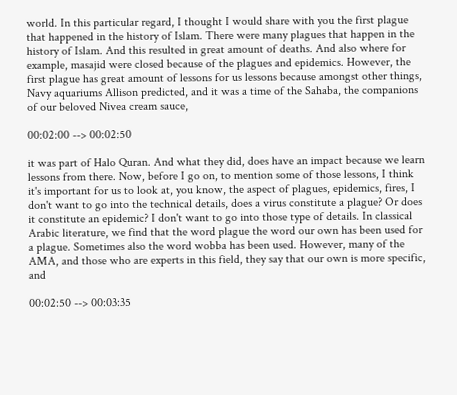world. In this particular regard, I thought I would share with you the first plague that happened in the history of Islam. There were many plagues that happen in the history of Islam. And this resulted in great amount of deaths. And also where for example, masajid were closed because of the plagues and epidemics. However, the first plague has great amount of lessons for us lessons because amongst other things, Navy aquariums Allison predicted, and it was a time of the Sahaba, the companions of our beloved Nivea cream sauce,

00:02:00 --> 00:02:50

it was part of Halo Quran. And what they did, does have an impact because we learn lessons from there. Now, before I go on, to mention some of those lessons, I think it's important for us to look at, you know, the aspect of plagues, epidemics, fires, I don't want to go into the technical details, does a virus constitute a plague? Or does it constitute an epidemic? I don't want to go into those type of details. In classical Arabic literature, we find that the word plague the word our own has been used for a plague. Sometimes also the word wobba has been used. However, many of the AMA, and those who are experts in this field, they say that our own is more specific, and

00:02:50 --> 00:03:35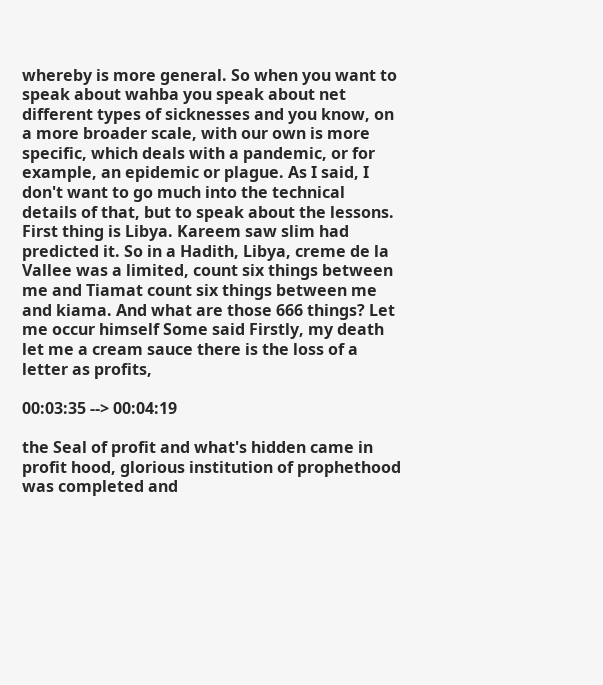whereby is more general. So when you want to speak about wahba you speak about net different types of sicknesses and you know, on a more broader scale, with our own is more specific, which deals with a pandemic, or for example, an epidemic or plague. As I said, I don't want to go much into the technical details of that, but to speak about the lessons. First thing is Libya. Kareem saw slim had predicted it. So in a Hadith, Libya, creme de la Vallee was a limited, count six things between me and Tiamat count six things between me and kiama. And what are those 666 things? Let me occur himself Some said Firstly, my death let me a cream sauce there is the loss of a letter as profits,

00:03:35 --> 00:04:19

the Seal of profit and what's hidden came in profit hood, glorious institution of prophethood was completed and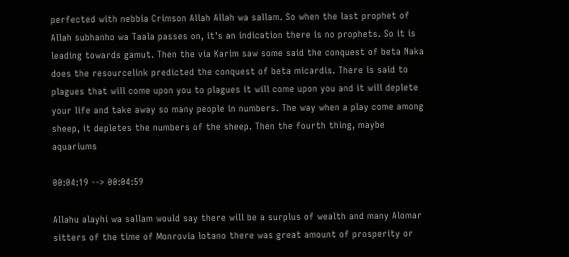perfected with nebbia Crimson Allah Allah wa sallam. So when the last prophet of Allah subhanho wa Taala passes on, it's an indication there is no prophets. So it is leading towards gamut. Then the via Karim saw some said the conquest of beta Naka does the resourcelink predicted the conquest of beta micardis. There is said to plagues that will come upon you to plagues it will come upon you and it will deplete your life and take away so many people in numbers. The way when a play come among sheep, it depletes the numbers of the sheep. Then the fourth thing, maybe aquariums

00:04:19 --> 00:04:59

Allahu alayhi wa sallam would say there will be a surplus of wealth and many Alomar sitters of the time of Monrovia lotano there was great amount of prosperity or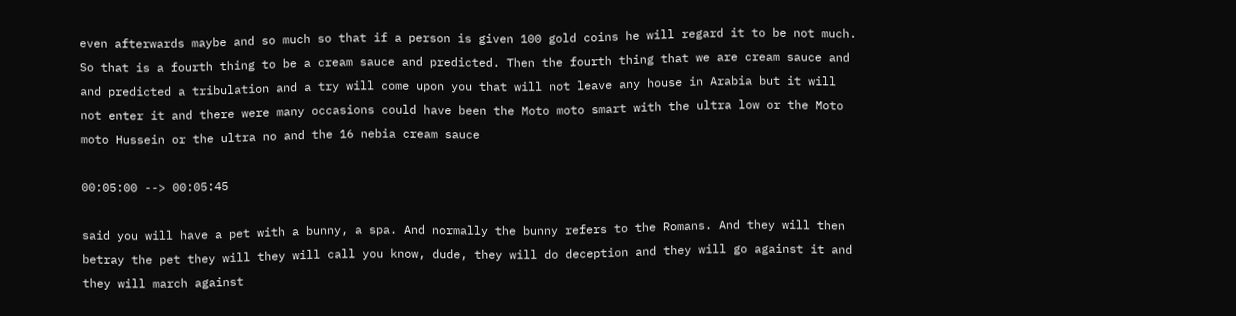even afterwards maybe and so much so that if a person is given 100 gold coins he will regard it to be not much. So that is a fourth thing to be a cream sauce and predicted. Then the fourth thing that we are cream sauce and and predicted a tribulation and a try will come upon you that will not leave any house in Arabia but it will not enter it and there were many occasions could have been the Moto moto smart with the ultra low or the Moto moto Hussein or the ultra no and the 16 nebia cream sauce

00:05:00 --> 00:05:45

said you will have a pet with a bunny, a spa. And normally the bunny refers to the Romans. And they will then betray the pet they will they will call you know, dude, they will do deception and they will go against it and they will march against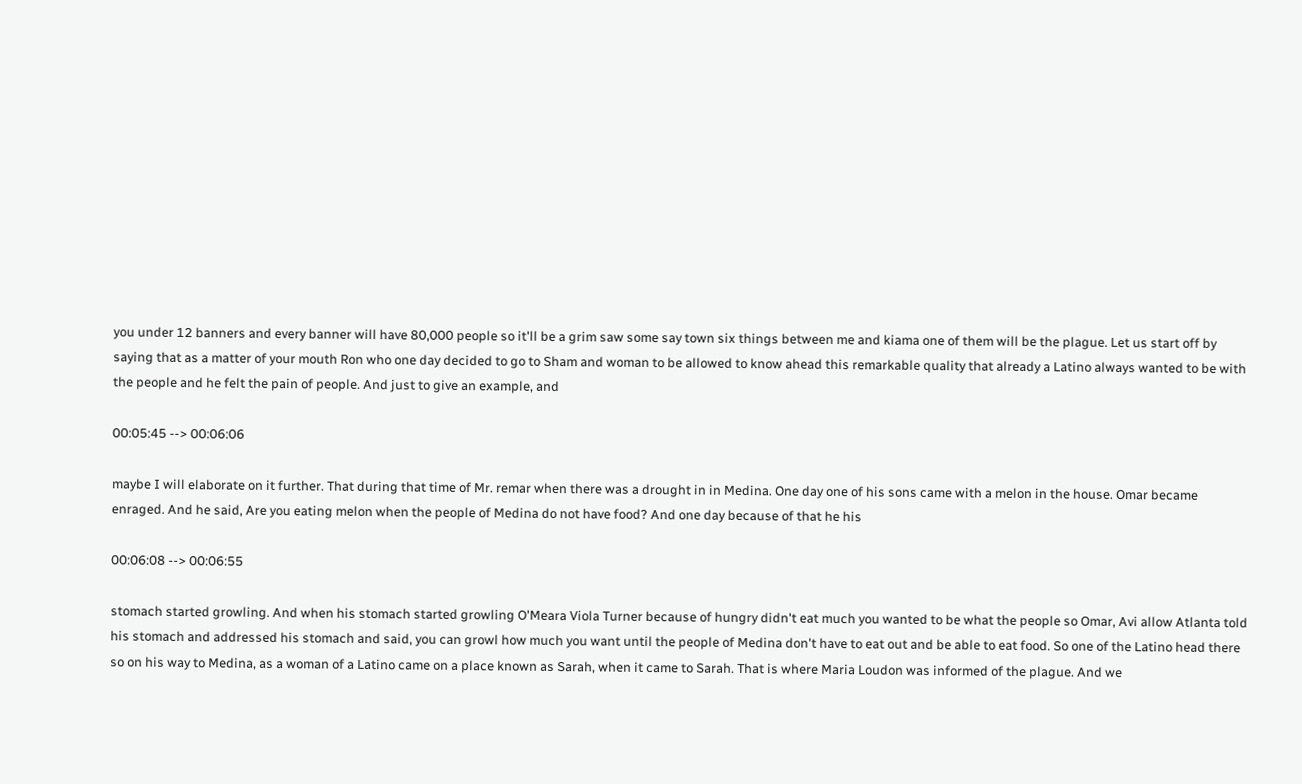you under 12 banners and every banner will have 80,000 people so it'll be a grim saw some say town six things between me and kiama one of them will be the plague. Let us start off by saying that as a matter of your mouth Ron who one day decided to go to Sham and woman to be allowed to know ahead this remarkable quality that already a Latino always wanted to be with the people and he felt the pain of people. And just to give an example, and

00:05:45 --> 00:06:06

maybe I will elaborate on it further. That during that time of Mr. remar when there was a drought in in Medina. One day one of his sons came with a melon in the house. Omar became enraged. And he said, Are you eating melon when the people of Medina do not have food? And one day because of that he his

00:06:08 --> 00:06:55

stomach started growling. And when his stomach started growling O'Meara Viola Turner because of hungry didn't eat much you wanted to be what the people so Omar, Avi allow Atlanta told his stomach and addressed his stomach and said, you can growl how much you want until the people of Medina don't have to eat out and be able to eat food. So one of the Latino head there so on his way to Medina, as a woman of a Latino came on a place known as Sarah, when it came to Sarah. That is where Maria Loudon was informed of the plague. And we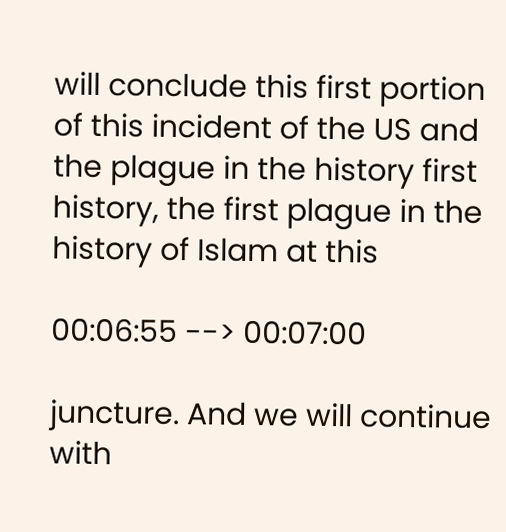will conclude this first portion of this incident of the US and the plague in the history first history, the first plague in the history of Islam at this

00:06:55 --> 00:07:00

juncture. And we will continue with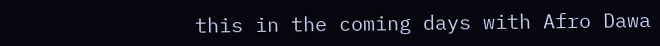this in the coming days with Afro Dawa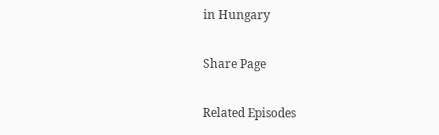in Hungary

Share Page

Related Episodes